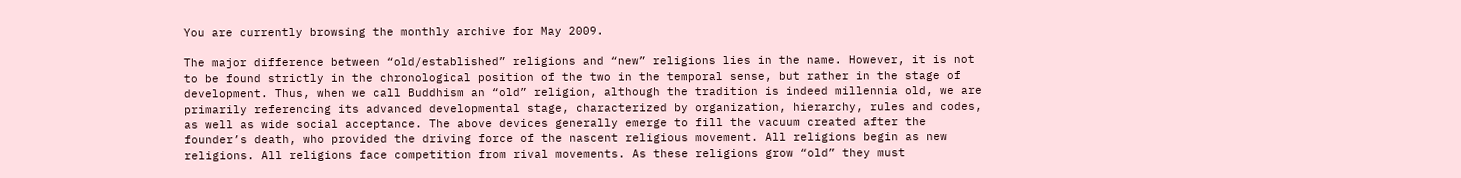You are currently browsing the monthly archive for May 2009.

The major difference between “old/established” religions and “new” religions lies in the name. However, it is not to be found strictly in the chronological position of the two in the temporal sense, but rather in the stage of development. Thus, when we call Buddhism an “old” religion, although the tradition is indeed millennia old, we are primarily referencing its advanced developmental stage, characterized by organization, hierarchy, rules and codes, as well as wide social acceptance. The above devices generally emerge to fill the vacuum created after the founder’s death, who provided the driving force of the nascent religious movement. All religions begin as new religions. All religions face competition from rival movements. As these religions grow “old” they must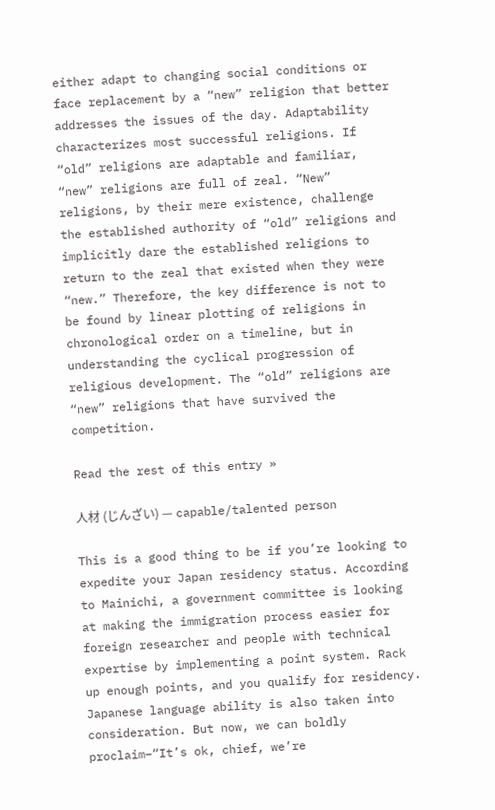either adapt to changing social conditions or face replacement by a “new” religion that better addresses the issues of the day. Adaptability characterizes most successful religions. If “old” religions are adaptable and familiar, “new” religions are full of zeal. “New” religions, by their mere existence, challenge the established authority of “old” religions and implicitly dare the established religions to return to the zeal that existed when they were “new.” Therefore, the key difference is not to be found by linear plotting of religions in chronological order on a timeline, but in understanding the cyclical progression of religious development. The “old” religions are “new” religions that have survived the competition.

Read the rest of this entry »

人材 (じんざい) — capable/talented person

This is a good thing to be if you’re looking to expedite your Japan residency status. According to Mainichi, a government committee is looking at making the immigration process easier for foreign researcher and people with technical expertise by implementing a point system. Rack up enough points, and you qualify for residency. Japanese language ability is also taken into consideration. But now, we can boldly proclaim–“It’s ok, chief, we’re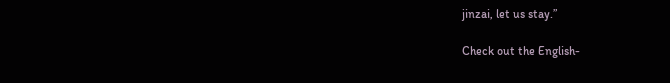jinzai, let us stay.”

Check out the English-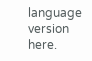language version here.